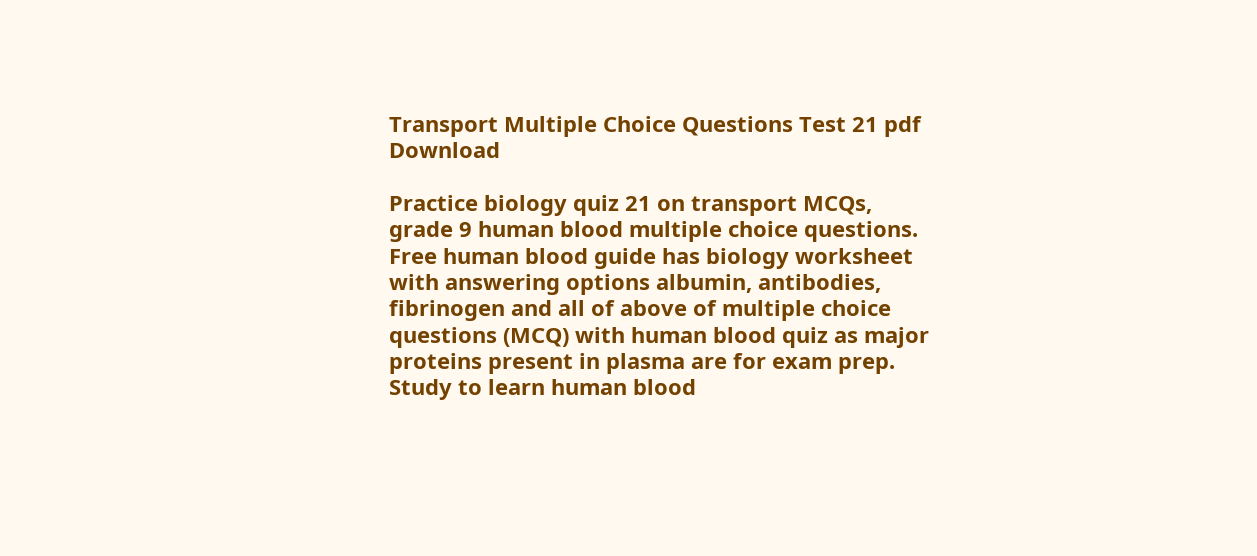Transport Multiple Choice Questions Test 21 pdf Download

Practice biology quiz 21 on transport MCQs, grade 9 human blood multiple choice questions. Free human blood guide has biology worksheet with answering options albumin, antibodies, fibrinogen and all of above of multiple choice questions (MCQ) with human blood quiz as major proteins present in plasma are for exam prep. Study to learn human blood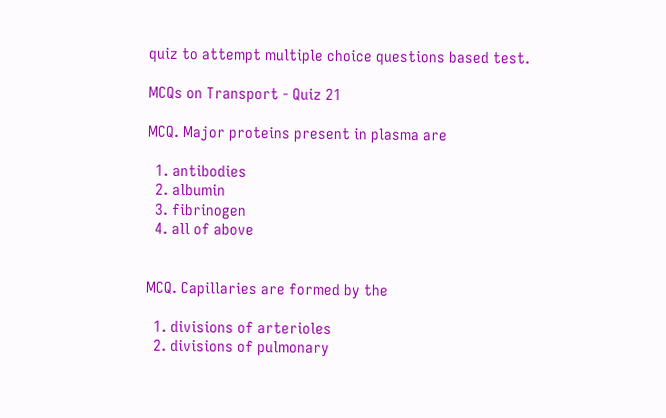quiz to attempt multiple choice questions based test.

MCQs on Transport - Quiz 21

MCQ. Major proteins present in plasma are

  1. antibodies
  2. albumin
  3. fibrinogen
  4. all of above


MCQ. Capillaries are formed by the

  1. divisions of arterioles
  2. divisions of pulmonary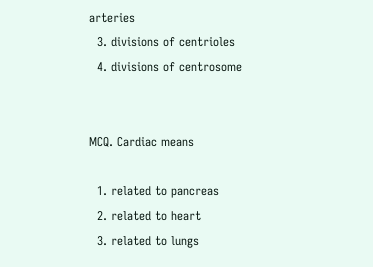arteries
  3. divisions of centrioles
  4. divisions of centrosome


MCQ. Cardiac means

  1. related to pancreas
  2. related to heart
  3. related to lungs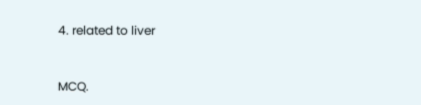4. related to liver


MCQ.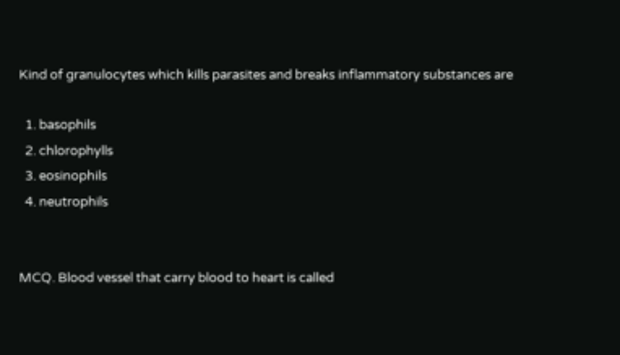Kind of granulocytes which kills parasites and breaks inflammatory substances are

  1. basophils
  2. chlorophylls
  3. eosinophils
  4. neutrophils


MCQ. Blood vessel that carry blood to heart is called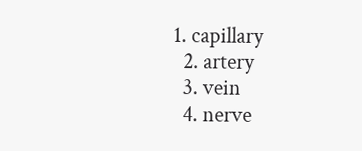1. capillary
  2. artery
  3. vein
  4. nerve